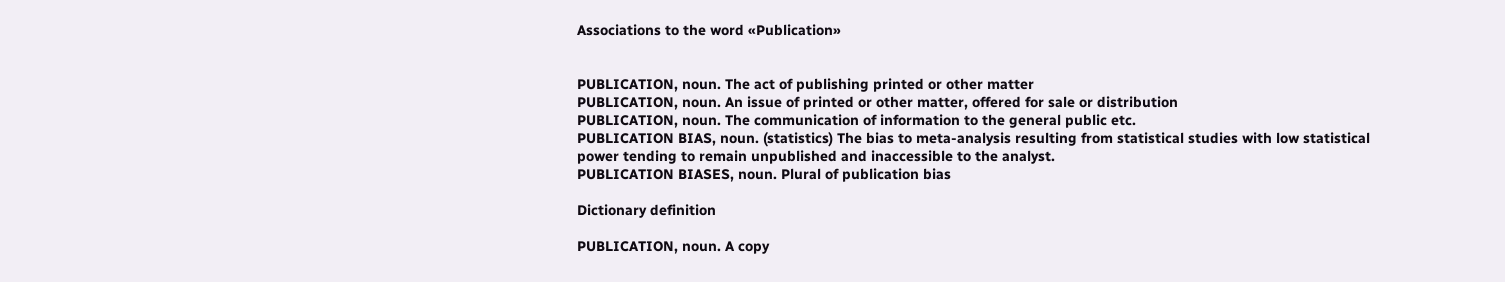Associations to the word «Publication»


PUBLICATION, noun. The act of publishing printed or other matter
PUBLICATION, noun. An issue of printed or other matter, offered for sale or distribution
PUBLICATION, noun. The communication of information to the general public etc.
PUBLICATION BIAS, noun. (statistics) The bias to meta-analysis resulting from statistical studies with low statistical power tending to remain unpublished and inaccessible to the analyst.
PUBLICATION BIASES, noun. Plural of publication bias

Dictionary definition

PUBLICATION, noun. A copy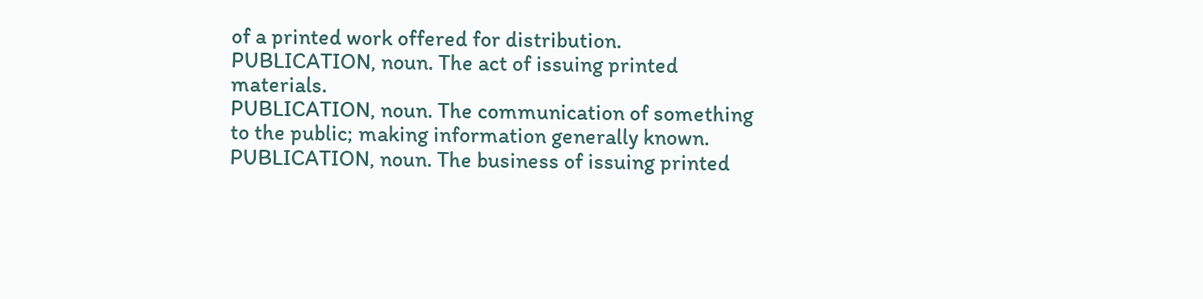of a printed work offered for distribution.
PUBLICATION, noun. The act of issuing printed materials.
PUBLICATION, noun. The communication of something to the public; making information generally known.
PUBLICATION, noun. The business of issuing printed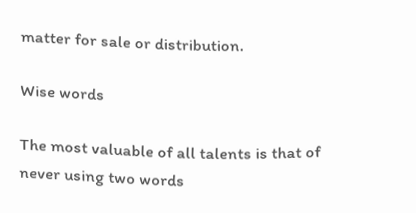matter for sale or distribution.

Wise words

The most valuable of all talents is that of never using two words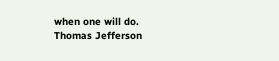when one will do.
Thomas Jefferson